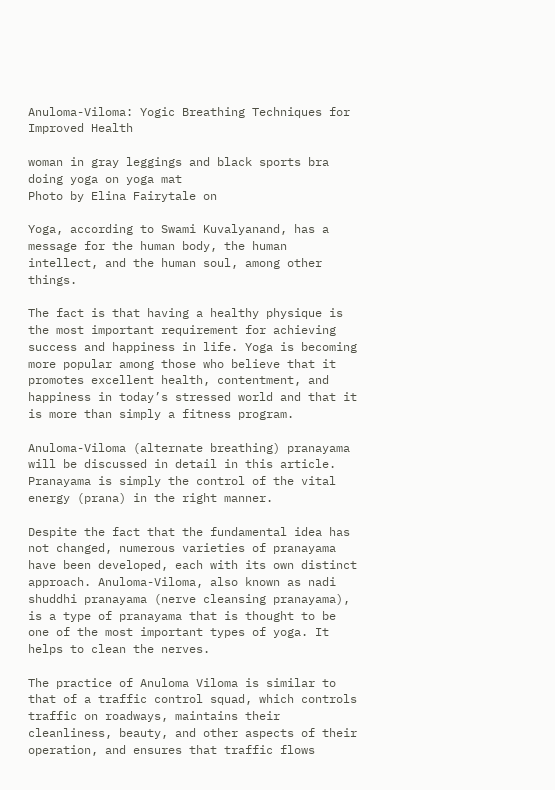Anuloma-Viloma: Yogic Breathing Techniques for Improved Health

woman in gray leggings and black sports bra doing yoga on yoga mat
Photo by Elina Fairytale on

Yoga, according to Swami Kuvalyanand, has a message for the human body, the human intellect, and the human soul, among other things.

The fact is that having a healthy physique is the most important requirement for achieving success and happiness in life. Yoga is becoming more popular among those who believe that it promotes excellent health, contentment, and happiness in today’s stressed world and that it is more than simply a fitness program.

Anuloma-Viloma (alternate breathing) pranayama will be discussed in detail in this article. Pranayama is simply the control of the vital energy (prana) in the right manner.

Despite the fact that the fundamental idea has not changed, numerous varieties of pranayama have been developed, each with its own distinct approach. Anuloma-Viloma, also known as nadi shuddhi pranayama (nerve cleansing pranayama), is a type of pranayama that is thought to be one of the most important types of yoga. It helps to clean the nerves.

The practice of Anuloma Viloma is similar to that of a traffic control squad, which controls traffic on roadways, maintains their cleanliness, beauty, and other aspects of their operation, and ensures that traffic flows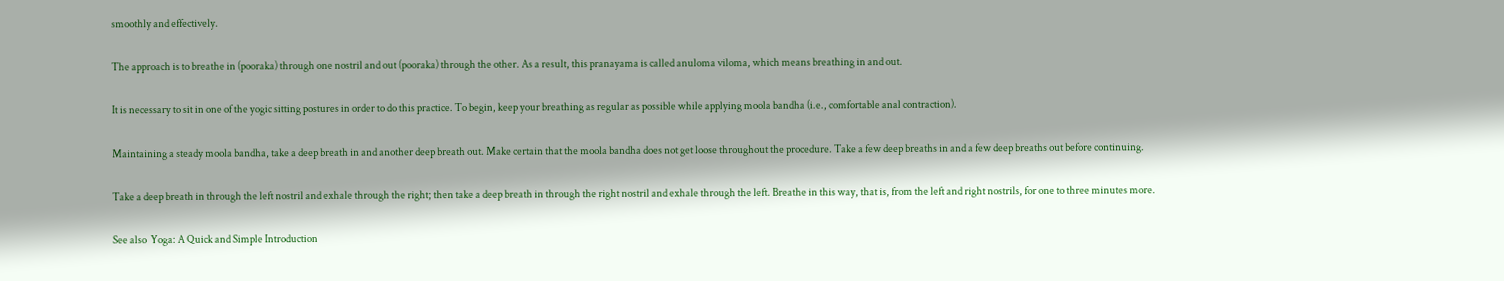smoothly and effectively.

The approach is to breathe in (pooraka) through one nostril and out (pooraka) through the other. As a result, this pranayama is called anuloma viloma, which means breathing in and out.

It is necessary to sit in one of the yogic sitting postures in order to do this practice. To begin, keep your breathing as regular as possible while applying moola bandha (i.e., comfortable anal contraction).

Maintaining a steady moola bandha, take a deep breath in and another deep breath out. Make certain that the moola bandha does not get loose throughout the procedure. Take a few deep breaths in and a few deep breaths out before continuing.

Take a deep breath in through the left nostril and exhale through the right; then take a deep breath in through the right nostril and exhale through the left. Breathe in this way, that is, from the left and right nostrils, for one to three minutes more.

See also  Yoga: A Quick and Simple Introduction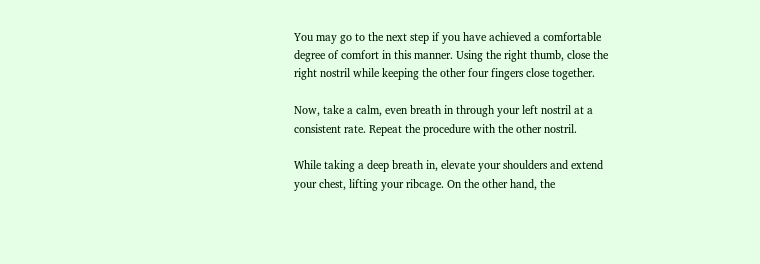You may go to the next step if you have achieved a comfortable degree of comfort in this manner. Using the right thumb, close the right nostril while keeping the other four fingers close together.

Now, take a calm, even breath in through your left nostril at a consistent rate. Repeat the procedure with the other nostril.

While taking a deep breath in, elevate your shoulders and extend your chest, lifting your ribcage. On the other hand, the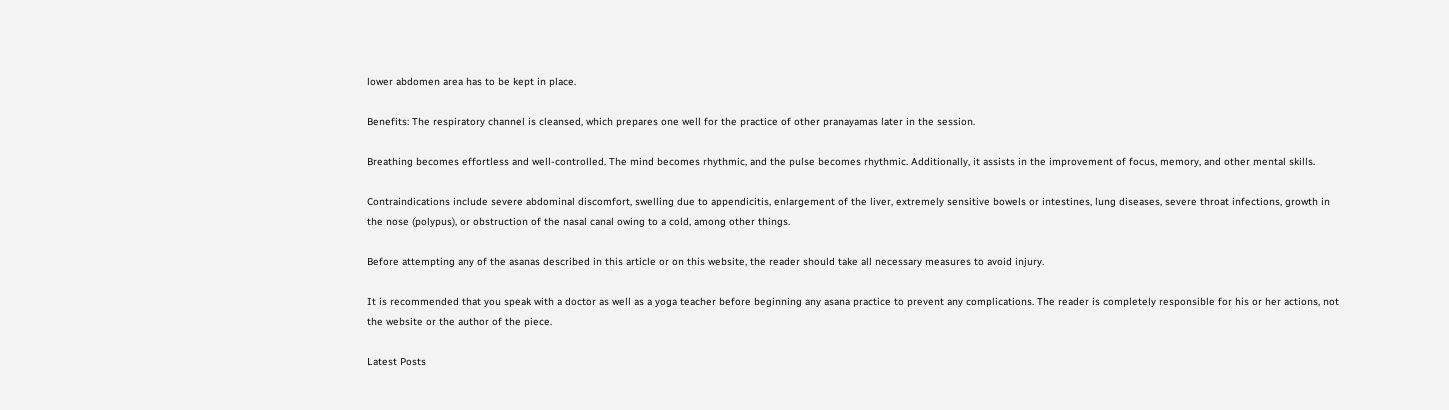lower abdomen area has to be kept in place.

Benefits: The respiratory channel is cleansed, which prepares one well for the practice of other pranayamas later in the session.

Breathing becomes effortless and well-controlled. The mind becomes rhythmic, and the pulse becomes rhythmic. Additionally, it assists in the improvement of focus, memory, and other mental skills.

Contraindications include severe abdominal discomfort, swelling due to appendicitis, enlargement of the liver, extremely sensitive bowels or intestines, lung diseases, severe throat infections, growth in the nose (polypus), or obstruction of the nasal canal owing to a cold, among other things.

Before attempting any of the asanas described in this article or on this website, the reader should take all necessary measures to avoid injury.

It is recommended that you speak with a doctor as well as a yoga teacher before beginning any asana practice to prevent any complications. The reader is completely responsible for his or her actions, not the website or the author of the piece.

Latest Posts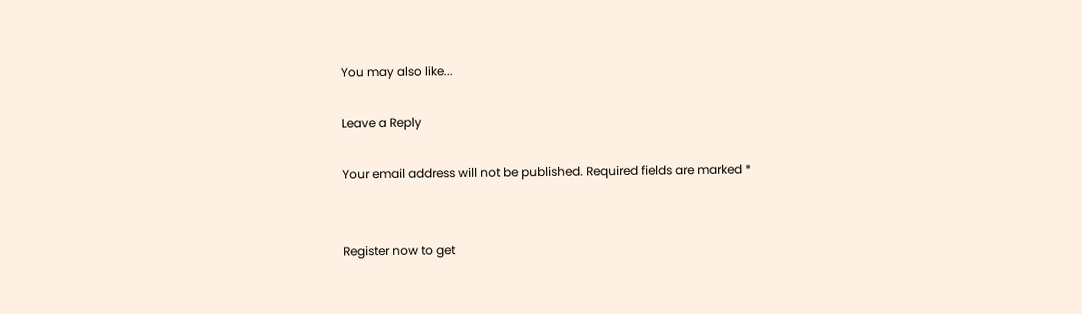You may also like...

Leave a Reply

Your email address will not be published. Required fields are marked *


Register now to get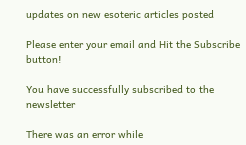updates on new esoteric articles posted

Please enter your email and Hit the Subscribe button!

You have successfully subscribed to the newsletter

There was an error while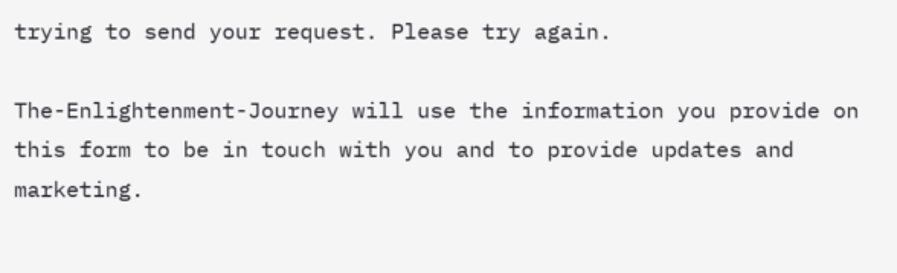trying to send your request. Please try again.

The-Enlightenment-Journey will use the information you provide on this form to be in touch with you and to provide updates and marketing.